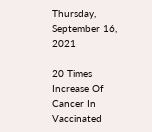Thursday, September 16, 2021

20 Times Increase Of Cancer In Vaccinated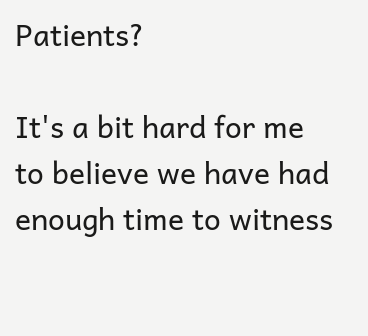Patients?

It's a bit hard for me to believe we have had enough time to witness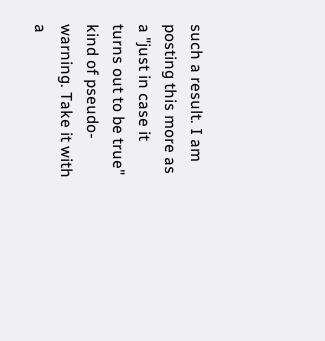such a result. I am posting this more as a "just in case it turns out to be true" kind of pseudo-warning. Take it with a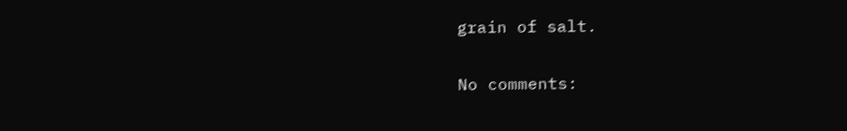grain of salt.

No comments: